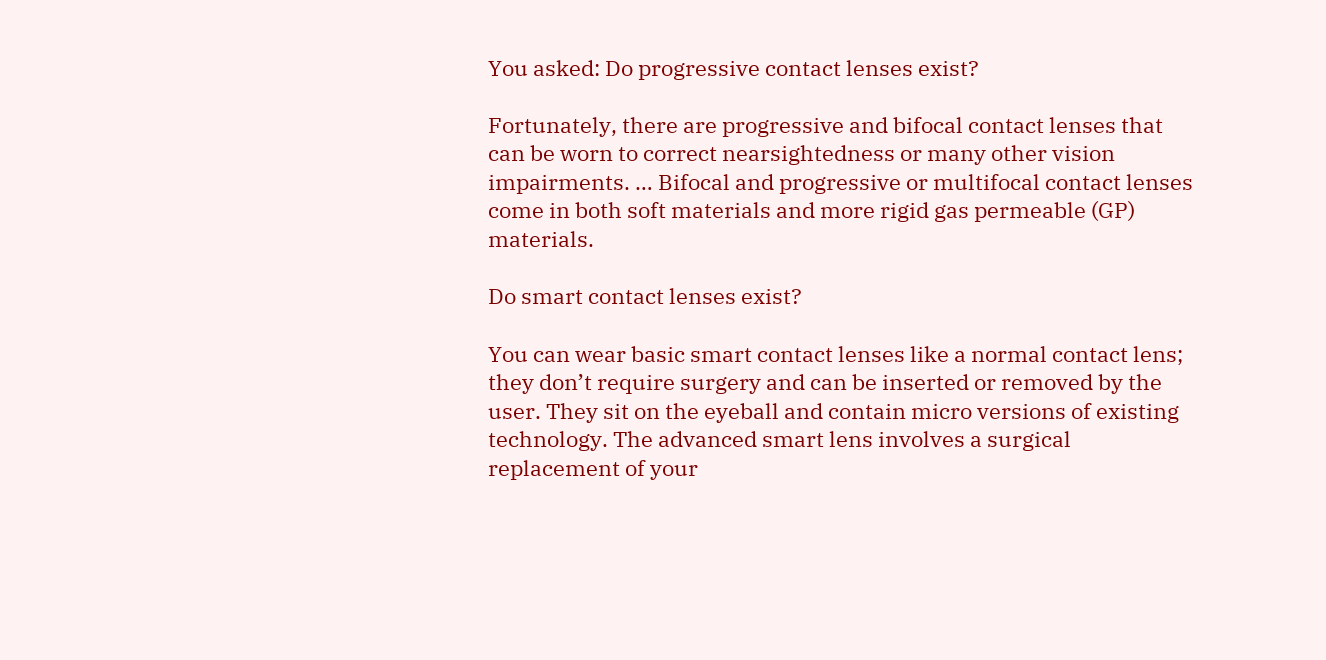You asked: Do progressive contact lenses exist?

Fortunately, there are progressive and bifocal contact lenses that can be worn to correct nearsightedness or many other vision impairments. … Bifocal and progressive or multifocal contact lenses come in both soft materials and more rigid gas permeable (GP) materials.

Do smart contact lenses exist?

You can wear basic smart contact lenses like a normal contact lens; they don’t require surgery and can be inserted or removed by the user. They sit on the eyeball and contain micro versions of existing technology. The advanced smart lens involves a surgical replacement of your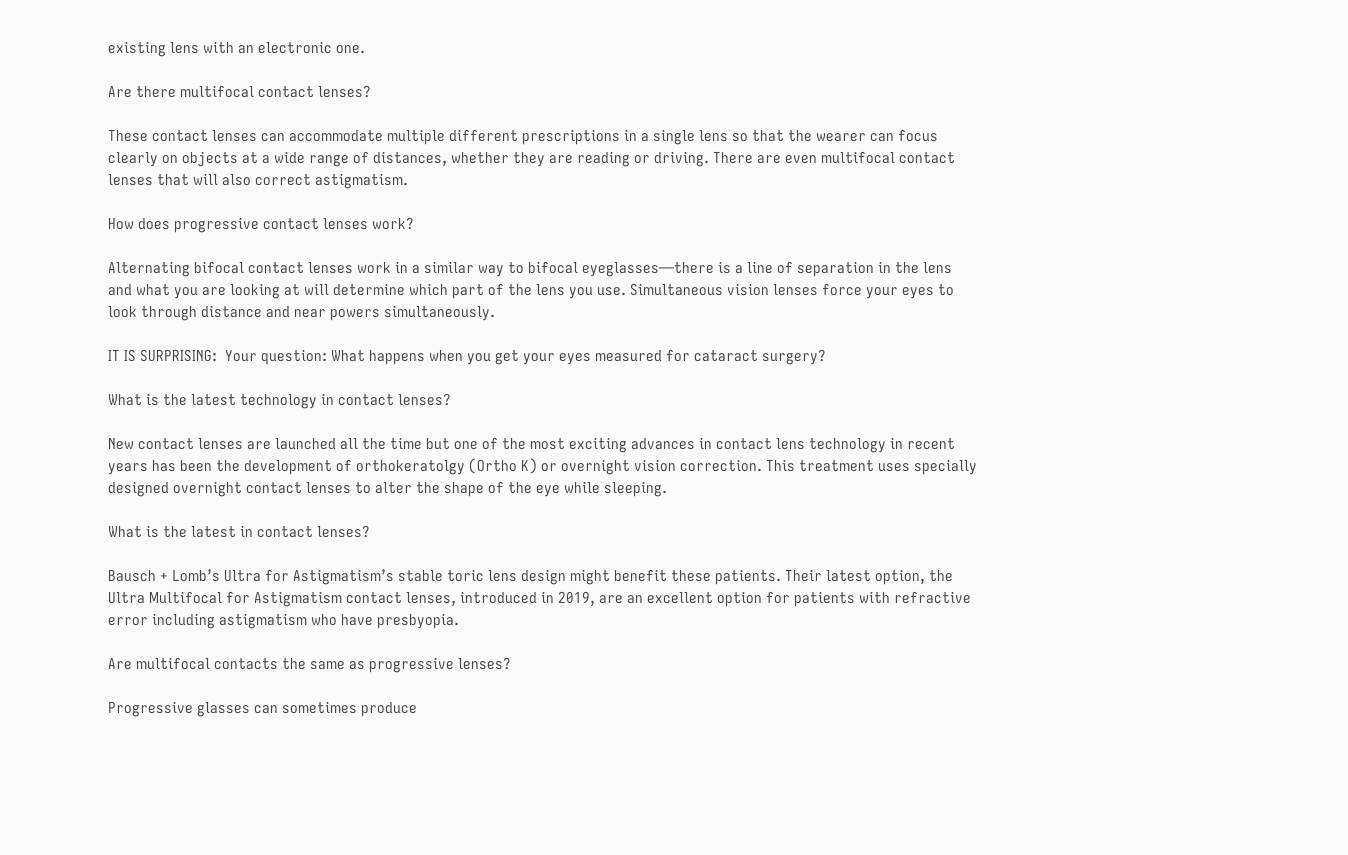existing lens with an electronic one.

Are there multifocal contact lenses?

These contact lenses can accommodate multiple different prescriptions in a single lens so that the wearer can focus clearly on objects at a wide range of distances, whether they are reading or driving. There are even multifocal contact lenses that will also correct astigmatism.

How does progressive contact lenses work?

Alternating bifocal contact lenses work in a similar way to bifocal eyeglasses—there is a line of separation in the lens and what you are looking at will determine which part of the lens you use. Simultaneous vision lenses force your eyes to look through distance and near powers simultaneously.

IT IS SURPRISING:  Your question: What happens when you get your eyes measured for cataract surgery?

What is the latest technology in contact lenses?

New contact lenses are launched all the time but one of the most exciting advances in contact lens technology in recent years has been the development of orthokeratolgy (Ortho K) or overnight vision correction. This treatment uses specially designed overnight contact lenses to alter the shape of the eye while sleeping.

What is the latest in contact lenses?

Bausch + Lomb’s Ultra for Astigmatism’s stable toric lens design might benefit these patients. Their latest option, the Ultra Multifocal for Astigmatism contact lenses, introduced in 2019, are an excellent option for patients with refractive error including astigmatism who have presbyopia.

Are multifocal contacts the same as progressive lenses?

Progressive glasses can sometimes produce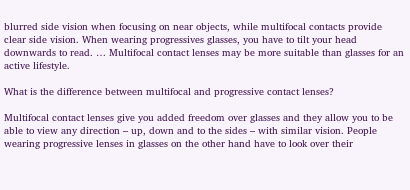blurred side vision when focusing on near objects, while multifocal contacts provide clear side vision. When wearing progressives glasses, you have to tilt your head downwards to read. … Multifocal contact lenses may be more suitable than glasses for an active lifestyle.

What is the difference between multifocal and progressive contact lenses?

Multifocal contact lenses give you added freedom over glasses and they allow you to be able to view any direction – up, down and to the sides – with similar vision. People wearing progressive lenses in glasses on the other hand have to look over their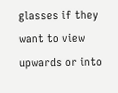glasses if they want to view upwards or into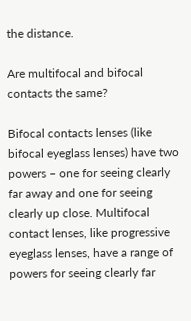the distance.

Are multifocal and bifocal contacts the same?

Bifocal contacts lenses (like bifocal eyeglass lenses) have two powers – one for seeing clearly far away and one for seeing clearly up close. Multifocal contact lenses, like progressive eyeglass lenses, have a range of powers for seeing clearly far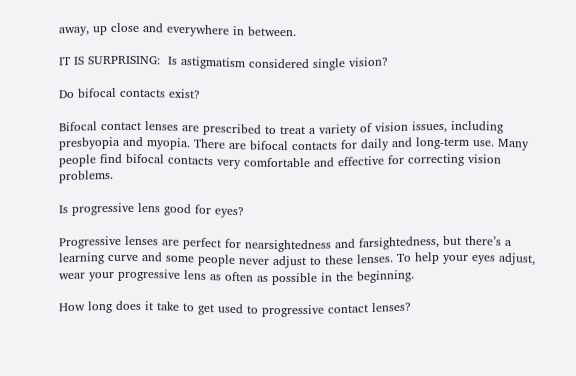away, up close and everywhere in between.

IT IS SURPRISING:  Is astigmatism considered single vision?

Do bifocal contacts exist?

Bifocal contact lenses are prescribed to treat a variety of vision issues, including presbyopia and myopia. There are bifocal contacts for daily and long-term use. Many people find bifocal contacts very comfortable and effective for correcting vision problems.

Is progressive lens good for eyes?

Progressive lenses are perfect for nearsightedness and farsightedness, but there’s a learning curve and some people never adjust to these lenses. To help your eyes adjust, wear your progressive lens as often as possible in the beginning.

How long does it take to get used to progressive contact lenses?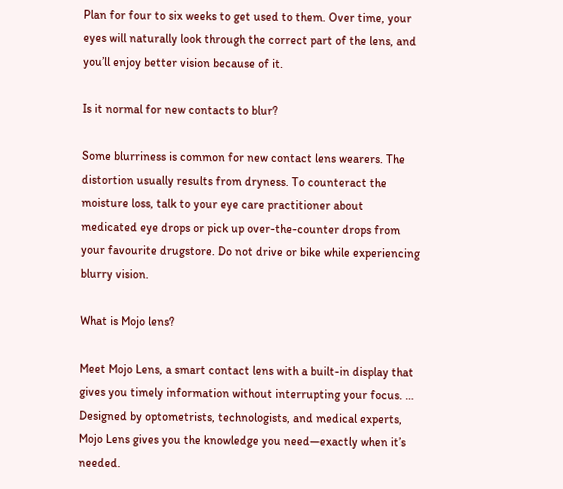Plan for four to six weeks to get used to them. Over time, your eyes will naturally look through the correct part of the lens, and you’ll enjoy better vision because of it.

Is it normal for new contacts to blur?

Some blurriness is common for new contact lens wearers. The distortion usually results from dryness. To counteract the moisture loss, talk to your eye care practitioner about medicated eye drops or pick up over-the-counter drops from your favourite drugstore. Do not drive or bike while experiencing blurry vision.

What is Mojo lens?

Meet Mojo Lens, a smart contact lens with a built-in display that gives you timely information without interrupting your focus. … Designed by optometrists, technologists, and medical experts, Mojo Lens gives you the knowledge you need—exactly when it’s needed.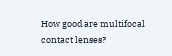How good are multifocal contact lenses?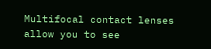Multifocal contact lenses allow you to see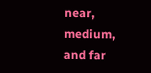near, medium, and far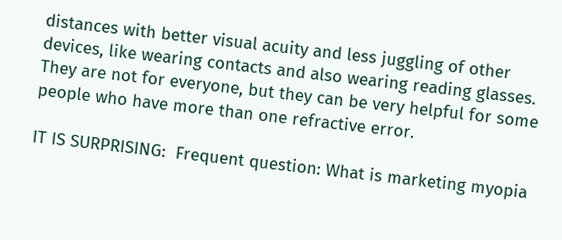distances with better visual acuity and less juggling of other devices, like wearing contacts and also wearing reading glasses. They are not for everyone, but they can be very helpful for some people who have more than one refractive error.

IT IS SURPRISING:  Frequent question: What is marketing myopia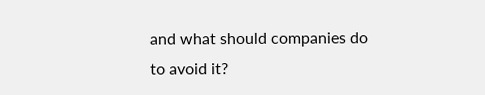and what should companies do to avoid it?